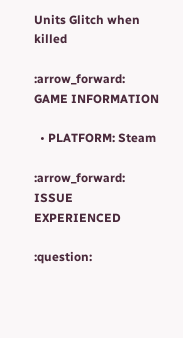Units Glitch when killed

:arrow_forward: GAME INFORMATION

  • PLATFORM: Steam

:arrow_forward: ISSUE EXPERIENCED

:question: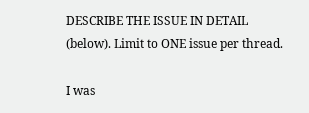DESCRIBE THE ISSUE IN DETAIL (below). Limit to ONE issue per thread.

I was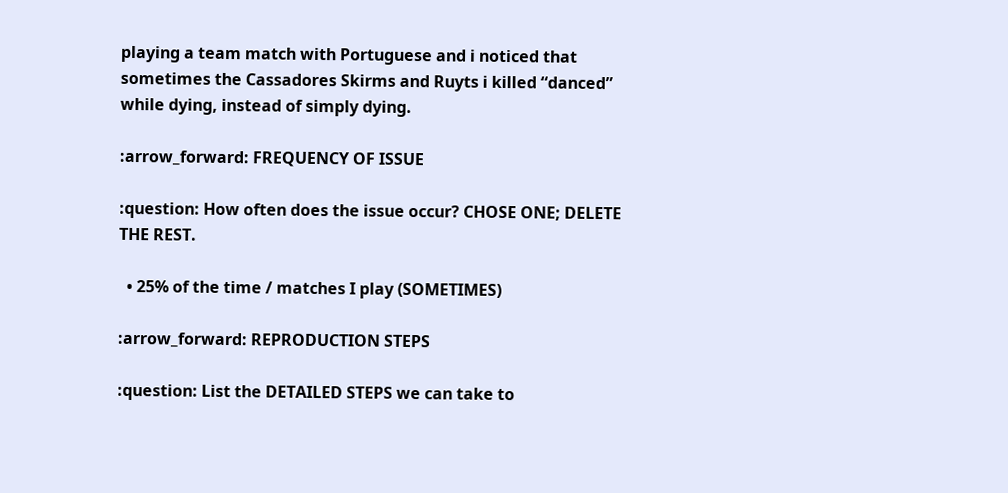playing a team match with Portuguese and i noticed that sometimes the Cassadores Skirms and Ruyts i killed “danced” while dying, instead of simply dying.

:arrow_forward: FREQUENCY OF ISSUE

:question: How often does the issue occur? CHOSE ONE; DELETE THE REST.

  • 25% of the time / matches I play (SOMETIMES)

:arrow_forward: REPRODUCTION STEPS

:question: List the DETAILED STEPS we can take to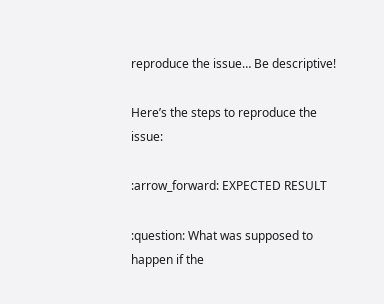reproduce the issue… Be descriptive!

Here’s the steps to reproduce the issue:

:arrow_forward: EXPECTED RESULT

:question: What was supposed to happen if the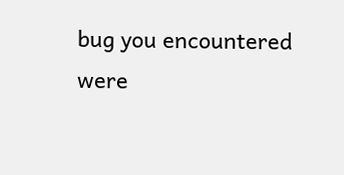bug you encountered were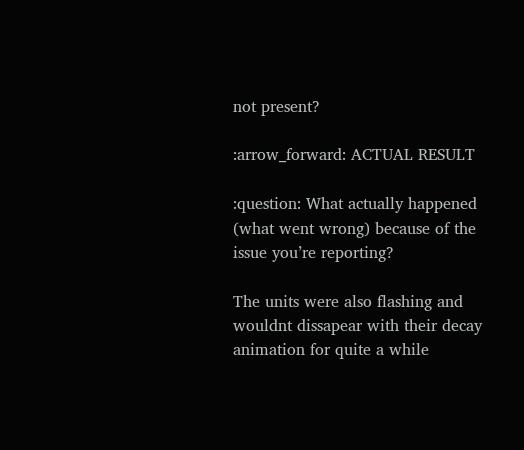not present?

:arrow_forward: ACTUAL RESULT

:question: What actually happened (what went wrong) because of the issue you’re reporting?

The units were also flashing and wouldnt dissapear with their decay animation for quite a while